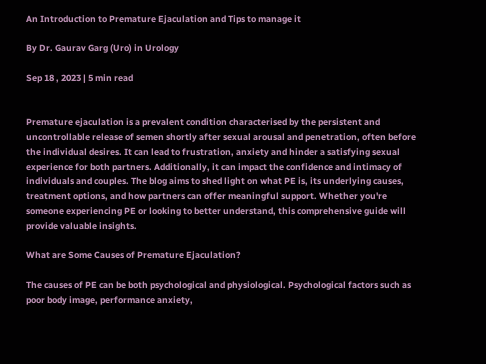An Introduction to Premature Ejaculation and Tips to manage it

By Dr. Gaurav Garg (Uro) in Urology

Sep 18 , 2023 | 5 min read


Premature ejaculation is a prevalent condition characterised by the persistent and uncontrollable release of semen shortly after sexual arousal and penetration, often before the individual desires. It can lead to frustration, anxiety and hinder a satisfying sexual experience for both partners. Additionally, it can impact the confidence and intimacy of individuals and couples. The blog aims to shed light on what PE is, its underlying causes, treatment options, and how partners can offer meaningful support. Whether you're someone experiencing PE or looking to better understand, this comprehensive guide will provide valuable insights.

What are Some Causes of Premature Ejaculation?

The causes of PE can be both psychological and physiological. Psychological factors such as poor body image, performance anxiety,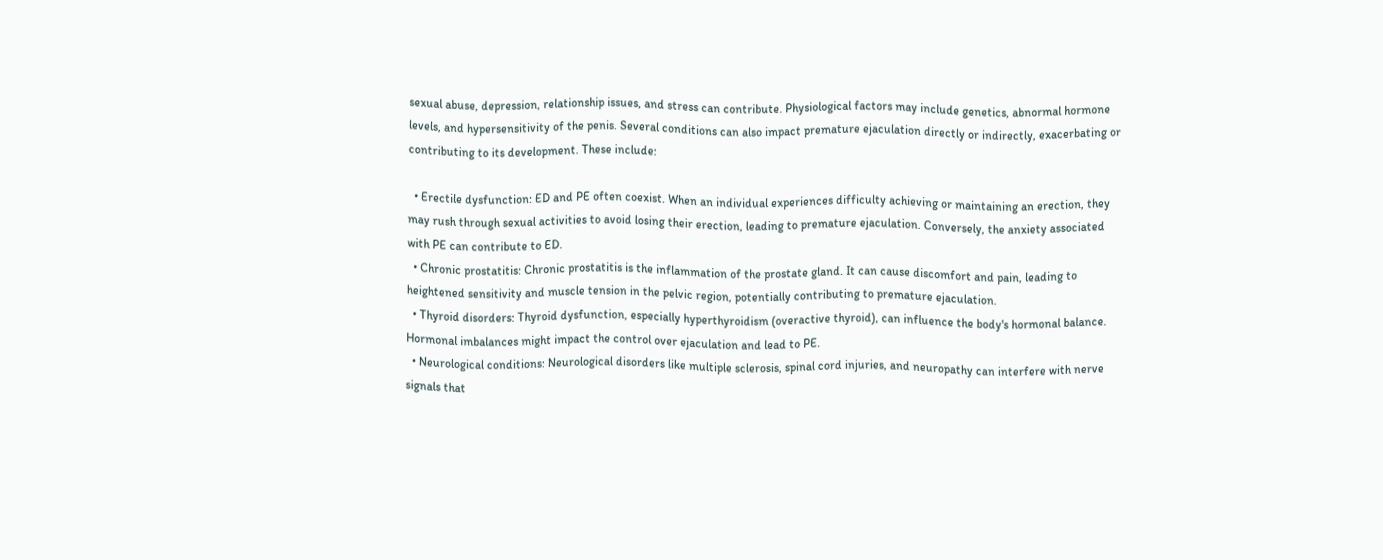sexual abuse, depression, relationship issues, and stress can contribute. Physiological factors may include genetics, abnormal hormone levels, and hypersensitivity of the penis. Several conditions can also impact premature ejaculation directly or indirectly, exacerbating or contributing to its development. These include:

  • Erectile dysfunction: ED and PE often coexist. When an individual experiences difficulty achieving or maintaining an erection, they may rush through sexual activities to avoid losing their erection, leading to premature ejaculation. Conversely, the anxiety associated with PE can contribute to ED.
  • Chronic prostatitis: Chronic prostatitis is the inflammation of the prostate gland. It can cause discomfort and pain, leading to heightened sensitivity and muscle tension in the pelvic region, potentially contributing to premature ejaculation.
  • Thyroid disorders: Thyroid dysfunction, especially hyperthyroidism (overactive thyroid), can influence the body's hormonal balance. Hormonal imbalances might impact the control over ejaculation and lead to PE.
  • Neurological conditions: Neurological disorders like multiple sclerosis, spinal cord injuries, and neuropathy can interfere with nerve signals that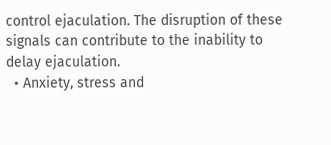control ejaculation. The disruption of these signals can contribute to the inability to delay ejaculation.
  • Anxiety, stress and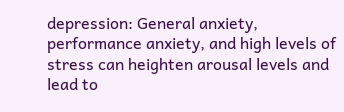depression: General anxiety, performance anxiety, and high levels of stress can heighten arousal levels and lead to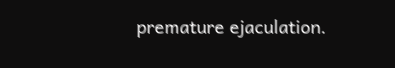premature ejaculation.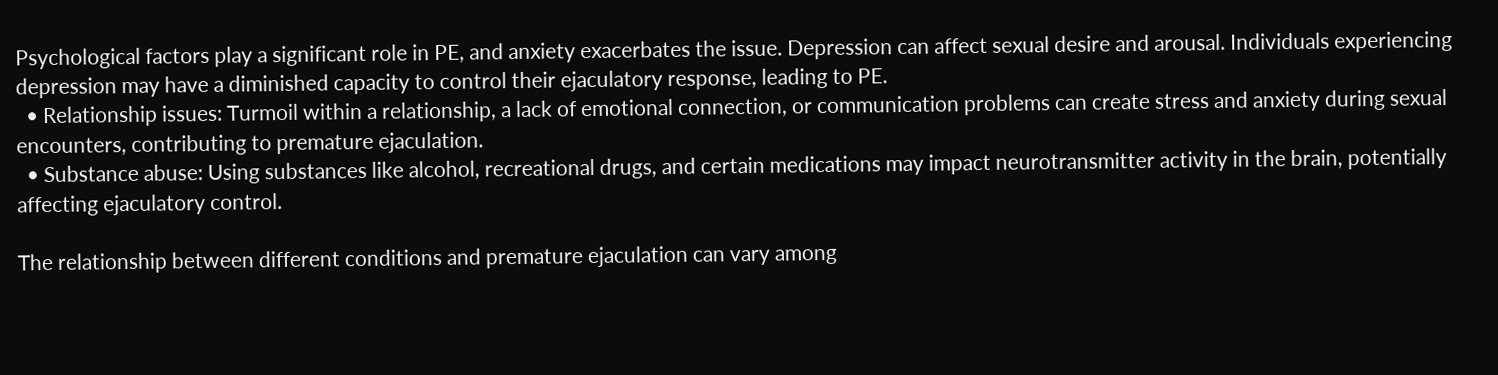Psychological factors play a significant role in PE, and anxiety exacerbates the issue. Depression can affect sexual desire and arousal. Individuals experiencing depression may have a diminished capacity to control their ejaculatory response, leading to PE.
  • Relationship issues: Turmoil within a relationship, a lack of emotional connection, or communication problems can create stress and anxiety during sexual encounters, contributing to premature ejaculation.
  • Substance abuse: Using substances like alcohol, recreational drugs, and certain medications may impact neurotransmitter activity in the brain, potentially affecting ejaculatory control.

The relationship between different conditions and premature ejaculation can vary among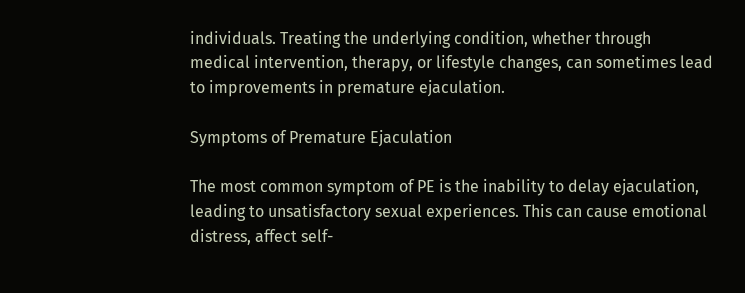individuals. Treating the underlying condition, whether through medical intervention, therapy, or lifestyle changes, can sometimes lead to improvements in premature ejaculation.

Symptoms of Premature Ejaculation

The most common symptom of PE is the inability to delay ejaculation, leading to unsatisfactory sexual experiences. This can cause emotional distress, affect self-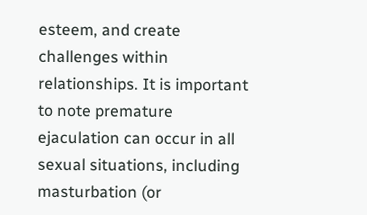esteem, and create challenges within relationships. It is important to note premature ejaculation can occur in all sexual situations, including masturbation (or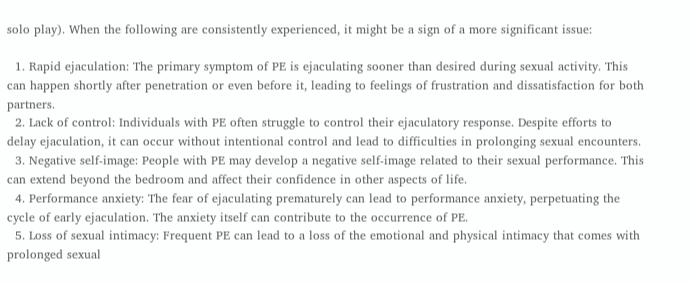solo play). When the following are consistently experienced, it might be a sign of a more significant issue:

  1. Rapid ejaculation: The primary symptom of PE is ejaculating sooner than desired during sexual activity. This can happen shortly after penetration or even before it, leading to feelings of frustration and dissatisfaction for both partners.
  2. Lack of control: Individuals with PE often struggle to control their ejaculatory response. Despite efforts to delay ejaculation, it can occur without intentional control and lead to difficulties in prolonging sexual encounters.
  3. Negative self-image: People with PE may develop a negative self-image related to their sexual performance. This can extend beyond the bedroom and affect their confidence in other aspects of life.
  4. Performance anxiety: The fear of ejaculating prematurely can lead to performance anxiety, perpetuating the cycle of early ejaculation. The anxiety itself can contribute to the occurrence of PE.
  5. Loss of sexual intimacy: Frequent PE can lead to a loss of the emotional and physical intimacy that comes with prolonged sexual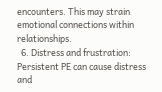encounters. This may strain emotional connections within relationships.
  6. Distress and frustration: Persistent PE can cause distress and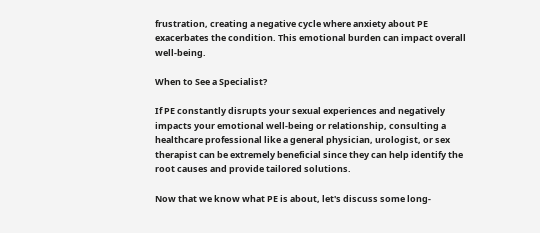frustration, creating a negative cycle where anxiety about PE exacerbates the condition. This emotional burden can impact overall well-being.

When to See a Specialist?

If PE constantly disrupts your sexual experiences and negatively impacts your emotional well-being or relationship, consulting a healthcare professional like a general physician, urologist, or sex therapist can be extremely beneficial since they can help identify the root causes and provide tailored solutions.

Now that we know what PE is about, let's discuss some long-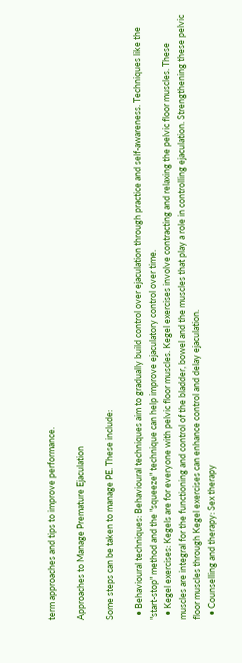term approaches and tips to improve performance.

Approaches to Manage Premature Ejaculation

Some steps can be taken to manage PE. These include:

  • Behavioural techniques: Behavioural techniques aim to gradually build control over ejaculation through practice and self-awareness. Techniques like the "start-stop" method and the "squeeze" technique can help improve ejaculatory control over time.
  • Kegel exercises: Kegels are for everyone with pelvic floor muscles. Kegel exercises involve contracting and relaxing the pelvic floor muscles. These muscles are integral for the functioning and control of the bladder, bowel and the muscles that play a role in controlling ejaculation. Strengthening these pelvic floor muscles through Kegel exercises can enhance control and delay ejaculation.
  • Counselling and therapy: Sex therapy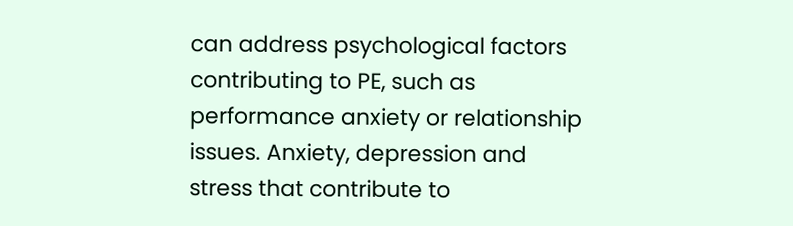can address psychological factors contributing to PE, such as performance anxiety or relationship issues. Anxiety, depression and stress that contribute to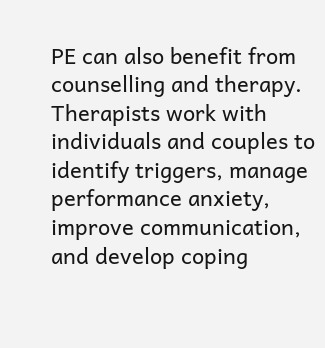PE can also benefit from counselling and therapy. Therapists work with individuals and couples to identify triggers, manage performance anxiety, improve communication, and develop coping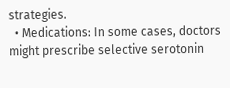strategies.
  • Medications: In some cases, doctors might prescribe selective serotonin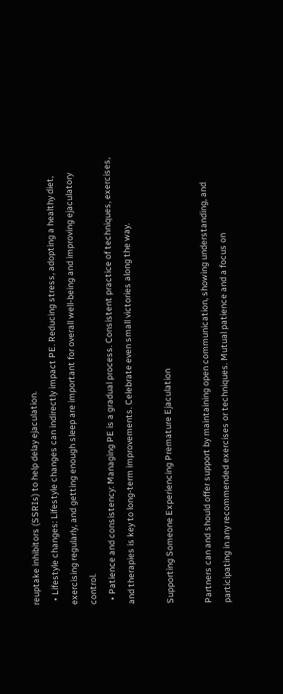reuptake inhibitors (SSRIs) to help delay ejaculation.
  • Lifestyle changes: Lifestyle changes can indirectly impact PE. Reducing stress, adopting a healthy diet, exercising regularly, and getting enough sleep are important for overall well-being and improving ejaculatory control.
  • Patience and consistency: Managing PE is a gradual process. Consistent practice of techniques, exercises, and therapies is key to long-term improvements. Celebrate even small victories along the way.

Supporting Someone Experiencing Premature Ejaculation

Partners can and should offer support by maintaining open communication, showing understanding, and participating in any recommended exercises or techniques. Mutual patience and a focus on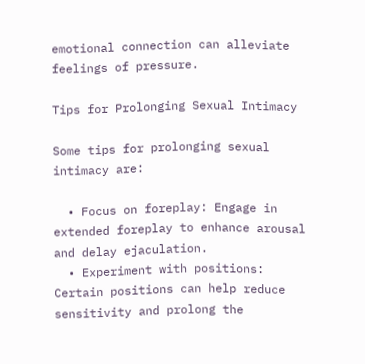emotional connection can alleviate feelings of pressure.

Tips for Prolonging Sexual Intimacy

Some tips for prolonging sexual intimacy are:

  • Focus on foreplay: Engage in extended foreplay to enhance arousal and delay ejaculation.
  • Experiment with positions: Certain positions can help reduce sensitivity and prolong the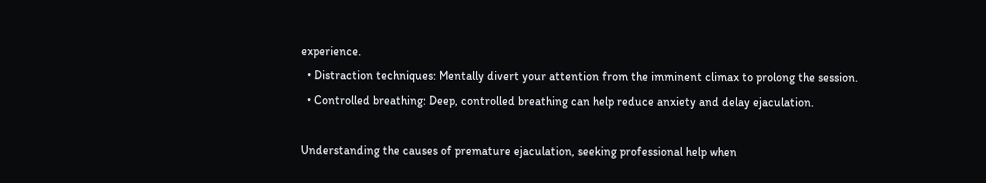experience.
  • Distraction techniques: Mentally divert your attention from the imminent climax to prolong the session.
  • Controlled breathing: Deep, controlled breathing can help reduce anxiety and delay ejaculation.

Understanding the causes of premature ejaculation, seeking professional help when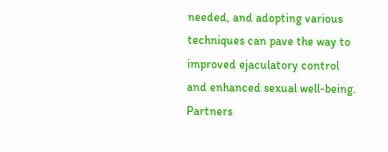needed, and adopting various techniques can pave the way to improved ejaculatory control and enhanced sexual well-being. Partners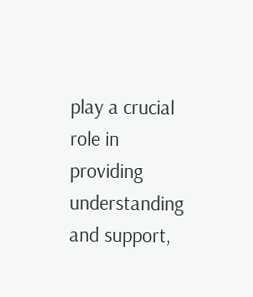play a crucial role in providing understanding and support,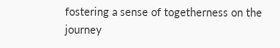fostering a sense of togetherness on the journey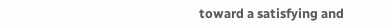toward a satisfying and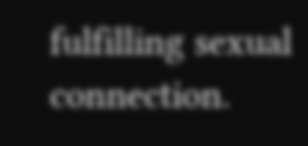fulfilling sexual connection.